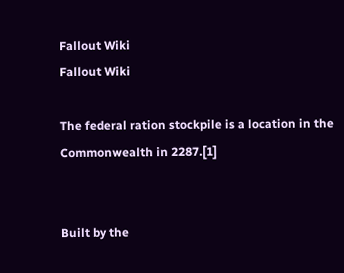Fallout Wiki
Fallout Wiki

The federal ration stockpile is a location in the Commonwealth in 2287.[1]


Built by the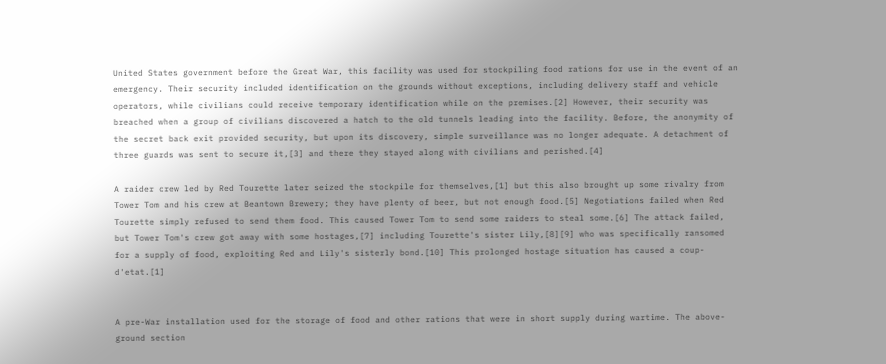United States government before the Great War, this facility was used for stockpiling food rations for use in the event of an emergency. Their security included identification on the grounds without exceptions, including delivery staff and vehicle operators, while civilians could receive temporary identification while on the premises.[2] However, their security was breached when a group of civilians discovered a hatch to the old tunnels leading into the facility. Before, the anonymity of the secret back exit provided security, but upon its discovery, simple surveillance was no longer adequate. A detachment of three guards was sent to secure it,[3] and there they stayed along with civilians and perished.[4]

A raider crew led by Red Tourette later seized the stockpile for themselves,[1] but this also brought up some rivalry from Tower Tom and his crew at Beantown Brewery; they have plenty of beer, but not enough food.[5] Negotiations failed when Red Tourette simply refused to send them food. This caused Tower Tom to send some raiders to steal some.[6] The attack failed, but Tower Tom's crew got away with some hostages,[7] including Tourette's sister Lily,[8][9] who was specifically ransomed for a supply of food, exploiting Red and Lily's sisterly bond.[10] This prolonged hostage situation has caused a coup-d'etat.[1]


A pre-War installation used for the storage of food and other rations that were in short supply during wartime. The above-ground section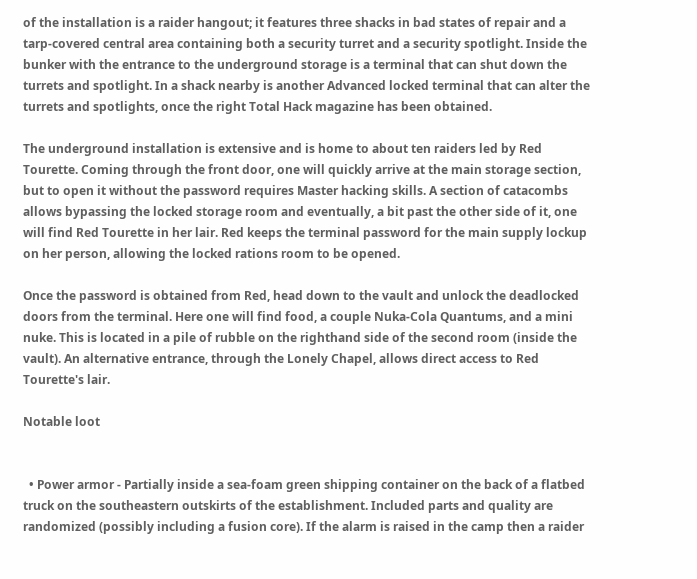of the installation is a raider hangout; it features three shacks in bad states of repair and a tarp-covered central area containing both a security turret and a security spotlight. Inside the bunker with the entrance to the underground storage is a terminal that can shut down the turrets and spotlight. In a shack nearby is another Advanced locked terminal that can alter the turrets and spotlights, once the right Total Hack magazine has been obtained.

The underground installation is extensive and is home to about ten raiders led by Red Tourette. Coming through the front door, one will quickly arrive at the main storage section, but to open it without the password requires Master hacking skills. A section of catacombs allows bypassing the locked storage room and eventually, a bit past the other side of it, one will find Red Tourette in her lair. Red keeps the terminal password for the main supply lockup on her person, allowing the locked rations room to be opened.

Once the password is obtained from Red, head down to the vault and unlock the deadlocked doors from the terminal. Here one will find food, a couple Nuka-Cola Quantums, and a mini nuke. This is located in a pile of rubble on the righthand side of the second room (inside the vault). An alternative entrance, through the Lonely Chapel, allows direct access to Red Tourette's lair.

Notable loot


  • Power armor - Partially inside a sea-foam green shipping container on the back of a flatbed truck on the southeastern outskirts of the establishment. Included parts and quality are randomized (possibly including a fusion core). If the alarm is raised in the camp then a raider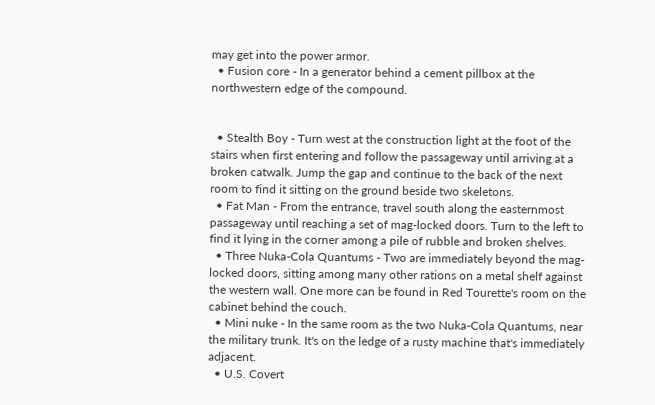may get into the power armor.
  • Fusion core - In a generator behind a cement pillbox at the northwestern edge of the compound.


  • Stealth Boy - Turn west at the construction light at the foot of the stairs when first entering and follow the passageway until arriving at a broken catwalk. Jump the gap and continue to the back of the next room to find it sitting on the ground beside two skeletons.
  • Fat Man - From the entrance, travel south along the easternmost passageway until reaching a set of mag-locked doors. Turn to the left to find it lying in the corner among a pile of rubble and broken shelves.
  • Three Nuka-Cola Quantums - Two are immediately beyond the mag-locked doors, sitting among many other rations on a metal shelf against the western wall. One more can be found in Red Tourette's room on the cabinet behind the couch.
  • Mini nuke - In the same room as the two Nuka-Cola Quantums, near the military trunk. It's on the ledge of a rusty machine that's immediately adjacent.
  • U.S. Covert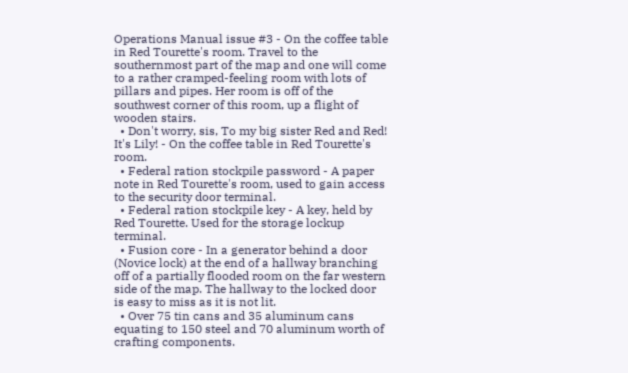Operations Manual issue #3 - On the coffee table in Red Tourette's room. Travel to the southernmost part of the map and one will come to a rather cramped-feeling room with lots of pillars and pipes. Her room is off of the southwest corner of this room, up a flight of wooden stairs.
  • Don't worry, sis, To my big sister Red and Red! It's Lily! - On the coffee table in Red Tourette's room.
  • Federal ration stockpile password - A paper note in Red Tourette's room, used to gain access to the security door terminal.
  • Federal ration stockpile key - A key, held by Red Tourette. Used for the storage lockup terminal.
  • Fusion core - In a generator behind a door (Novice lock) at the end of a hallway branching off of a partially flooded room on the far western side of the map. The hallway to the locked door is easy to miss as it is not lit.
  • Over 75 tin cans and 35 aluminum cans equating to 150 steel and 70 aluminum worth of crafting components.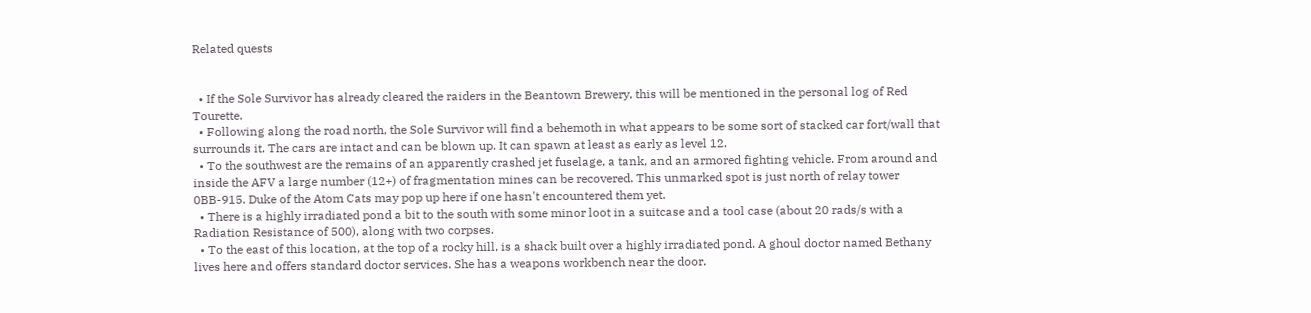Related quests


  • If the Sole Survivor has already cleared the raiders in the Beantown Brewery, this will be mentioned in the personal log of Red Tourette.
  • Following along the road north, the Sole Survivor will find a behemoth in what appears to be some sort of stacked car fort/wall that surrounds it. The cars are intact and can be blown up. It can spawn at least as early as level 12.
  • To the southwest are the remains of an apparently crashed jet fuselage, a tank, and an armored fighting vehicle. From around and inside the AFV a large number (12+) of fragmentation mines can be recovered. This unmarked spot is just north of relay tower 0BB-915. Duke of the Atom Cats may pop up here if one hasn't encountered them yet.
  • There is a highly irradiated pond a bit to the south with some minor loot in a suitcase and a tool case (about 20 rads/s with a Radiation Resistance of 500), along with two corpses.
  • To the east of this location, at the top of a rocky hill, is a shack built over a highly irradiated pond. A ghoul doctor named Bethany lives here and offers standard doctor services. She has a weapons workbench near the door.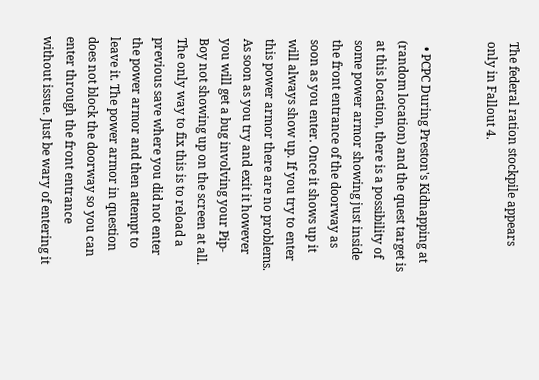The federal ration stockpile appears only in Fallout 4.


  • PCPC During Preston's Kidnapping at (random location) and the quest target is at this location, there is a possibility of some power armor showing just inside the front entrance of the doorway as soon as you enter. Once it shows up it will always show up. If you try to enter this power armor there are no problems. As soon as you try and exit it however you will get a bug involving your Pip-Boy not showing up on the screen at all. The only way to fix this is to reload a previous save where you did not enter the power armor and then attempt to leave it. The power armor in question does not block the doorway so you can enter through the front entrance without issue. Just be wary of entering it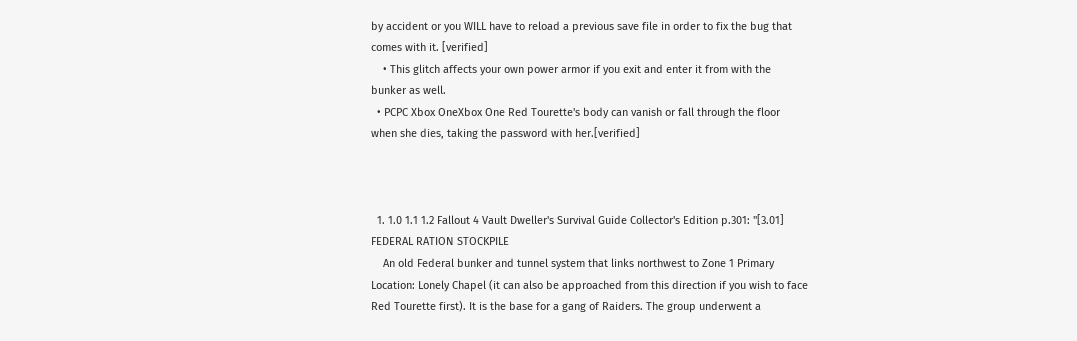by accident or you WILL have to reload a previous save file in order to fix the bug that comes with it. [verified]
    • This glitch affects your own power armor if you exit and enter it from with the bunker as well.
  • PCPC Xbox OneXbox One Red Tourette's body can vanish or fall through the floor when she dies, taking the password with her.[verified]



  1. 1.0 1.1 1.2 Fallout 4 Vault Dweller's Survival Guide Collector's Edition p.301: "[3.01] FEDERAL RATION STOCKPILE
    An old Federal bunker and tunnel system that links northwest to Zone 1 Primary Location: Lonely Chapel (it can also be approached from this direction if you wish to face Red Tourette first). It is the base for a gang of Raiders. The group underwent a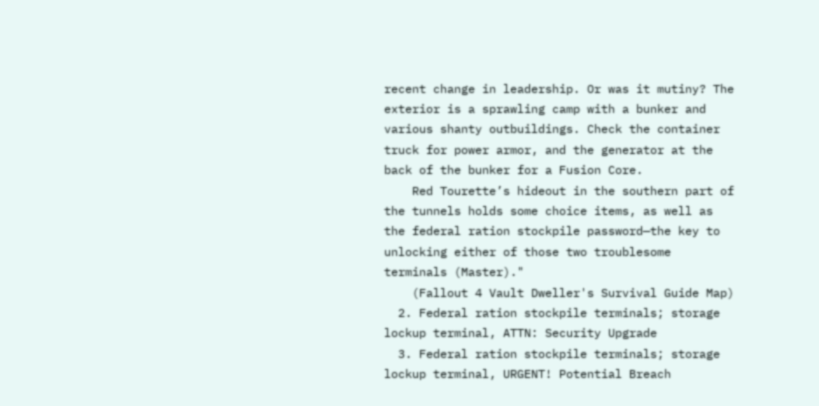recent change in leadership. Or was it mutiny? The exterior is a sprawling camp with a bunker and various shanty outbuildings. Check the container truck for power armor, and the generator at the back of the bunker for a Fusion Core.
    Red Tourette’s hideout in the southern part of the tunnels holds some choice items, as well as the federal ration stockpile password—the key to unlocking either of those two troublesome terminals (Master)."
    (Fallout 4 Vault Dweller's Survival Guide Map)
  2. Federal ration stockpile terminals; storage lockup terminal, ATTN: Security Upgrade
  3. Federal ration stockpile terminals; storage lockup terminal, URGENT! Potential Breach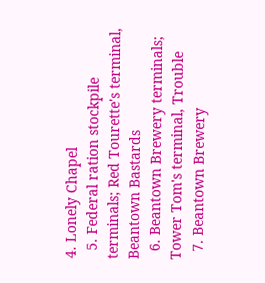4. Lonely Chapel
  5. Federal ration stockpile terminals; Red Tourette's terminal, Beantown Bastards
  6. Beantown Brewery terminals; Tower Tom's terminal, Trouble
  7. Beantown Brewery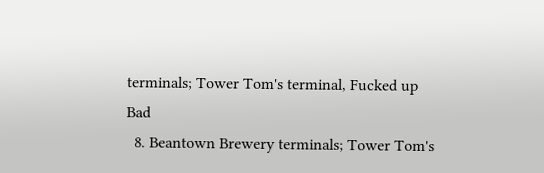terminals; Tower Tom's terminal, Fucked up Bad
  8. Beantown Brewery terminals; Tower Tom's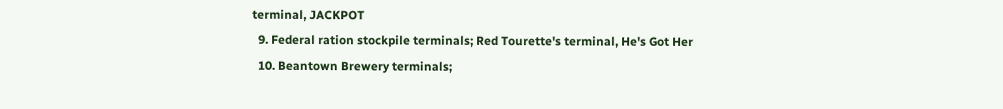terminal, JACKPOT
  9. Federal ration stockpile terminals; Red Tourette's terminal, He's Got Her
  10. Beantown Brewery terminals;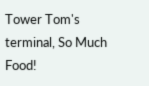Tower Tom's terminal, So Much Food!